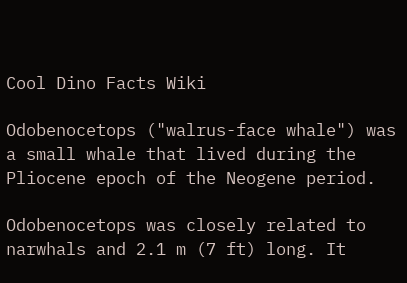Cool Dino Facts Wiki

Odobenocetops ("walrus-face whale") was a small whale that lived during the Pliocene epoch of the Neogene period.

Odobenocetops was closely related to narwhals and 2.1 m (7 ft) long. It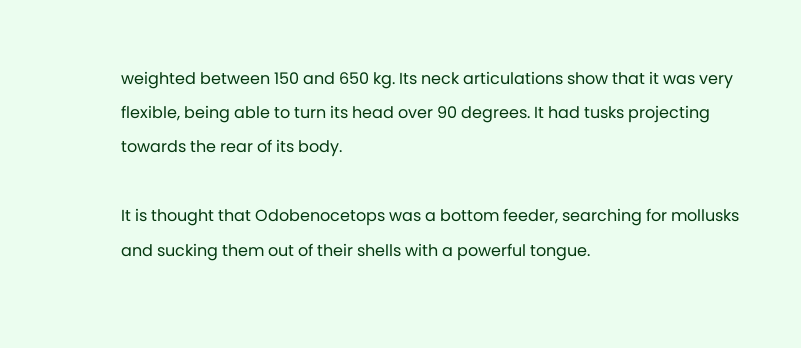weighted between 150 and 650 kg. Its neck articulations show that it was very flexible, being able to turn its head over 90 degrees. It had tusks projecting towards the rear of its body.

It is thought that Odobenocetops was a bottom feeder, searching for mollusks and sucking them out of their shells with a powerful tongue.